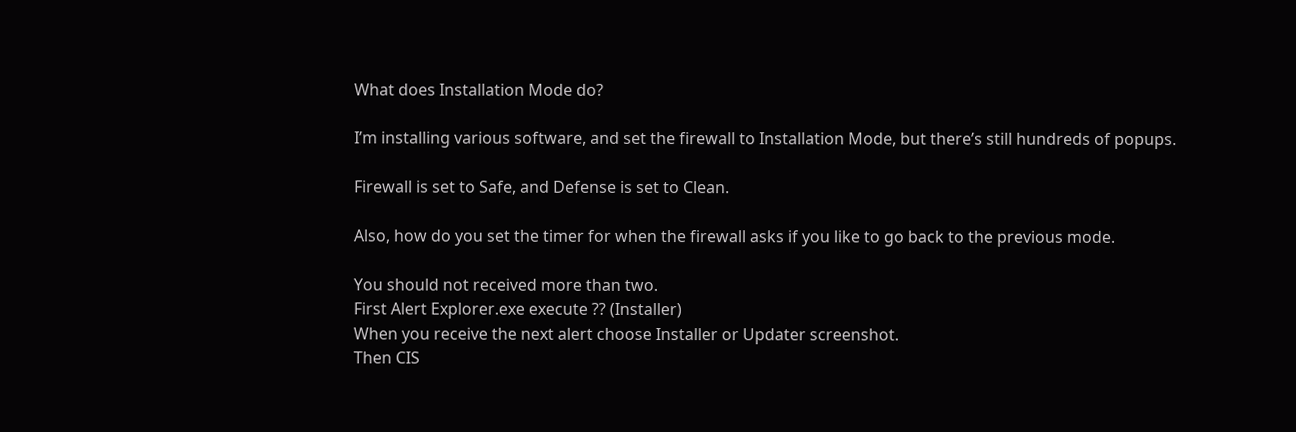What does Installation Mode do?

I’m installing various software, and set the firewall to Installation Mode, but there’s still hundreds of popups.

Firewall is set to Safe, and Defense is set to Clean.

Also, how do you set the timer for when the firewall asks if you like to go back to the previous mode.

You should not received more than two.
First Alert Explorer.exe execute ?? (Installer)
When you receive the next alert choose Installer or Updater screenshot.
Then CIS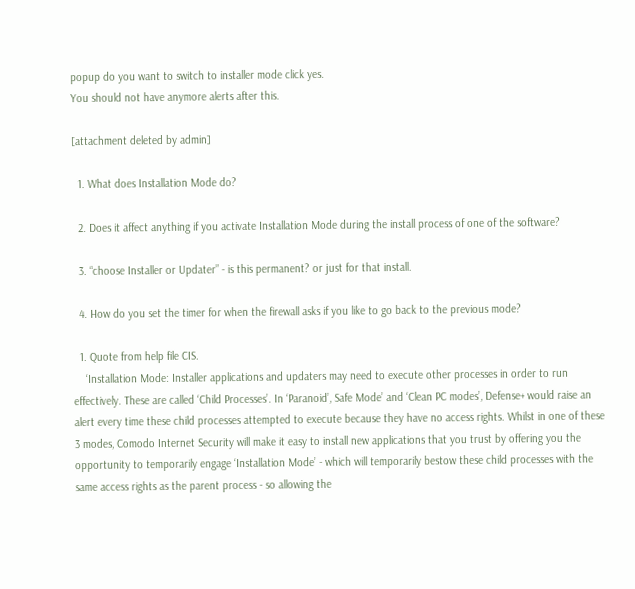popup do you want to switch to installer mode click yes.
You should not have anymore alerts after this.

[attachment deleted by admin]

  1. What does Installation Mode do?

  2. Does it affect anything if you activate Installation Mode during the install process of one of the software?

  3. “choose Installer or Updater” - is this permanent? or just for that install.

  4. How do you set the timer for when the firewall asks if you like to go back to the previous mode?

  1. Quote from help file CIS.
    ‘Installation Mode: Installer applications and updaters may need to execute other processes in order to run effectively. These are called ‘Child Processes’. In ‘Paranoid’, Safe Mode’ and ‘Clean PC modes’, Defense+ would raise an alert every time these child processes attempted to execute because they have no access rights. Whilst in one of these 3 modes, Comodo Internet Security will make it easy to install new applications that you trust by offering you the opportunity to temporarily engage ‘Installation Mode’ - which will temporarily bestow these child processes with the same access rights as the parent process - so allowing the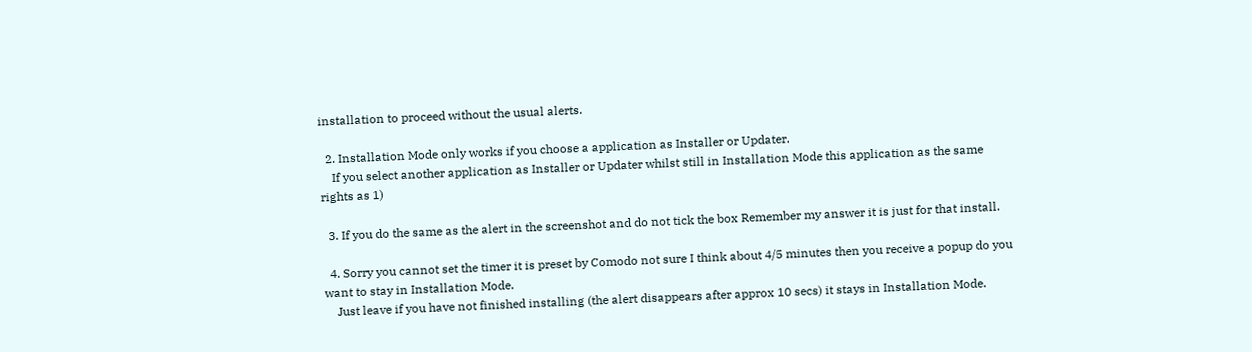installation to proceed without the usual alerts.

  2. Installation Mode only works if you choose a application as Installer or Updater.
    If you select another application as Installer or Updater whilst still in Installation Mode this application as the same rights as 1)

  3. If you do the same as the alert in the screenshot and do not tick the box Remember my answer it is just for that install.

  4. Sorry you cannot set the timer it is preset by Comodo not sure I think about 4/5 minutes then you receive a popup do you want to stay in Installation Mode.
    Just leave if you have not finished installing (the alert disappears after approx 10 secs) it stays in Installation Mode.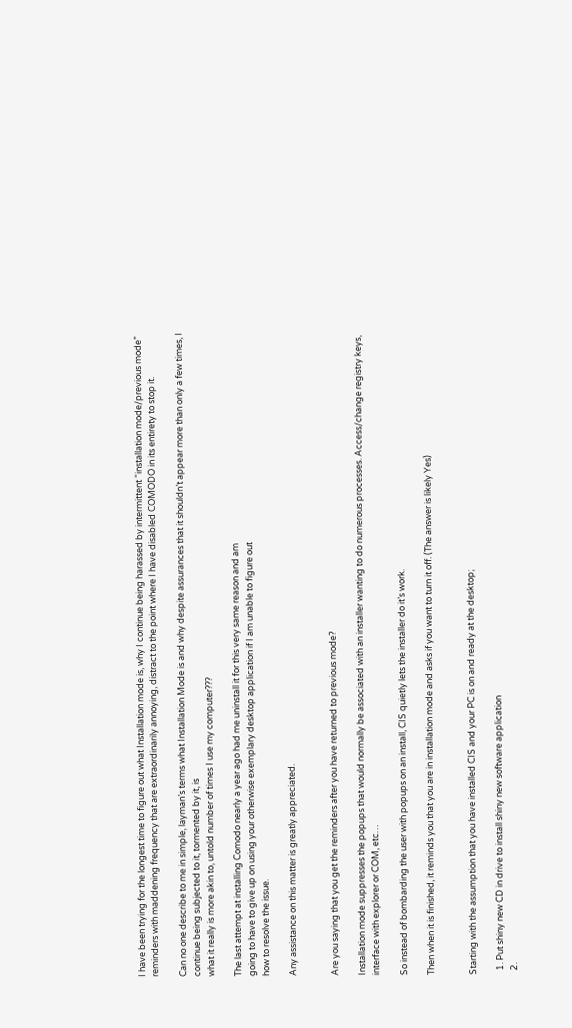I have been trying for the longest time to figure out what Installation mode is, why I continue being harassed by intermittent “installation mode/previous mode” reminders with maddening frequency that are extraordinarily annoying, distract to the point where I have disabled COMODO in its entirety to stop it.

Can no one describe to me in simple, layman’s terms what Installation Mode is and why despite assurances that it shouldn’t appear more than only a few times, I continue being subjected to it, tormented by it, is
what it really is more akin to, untold number of times I use my computer???

The last attempt at installing Comodo nearly a year ago had me uninstall it for this very same reason and am
going to have to give up on using your otherwise exemplary desktop application if I am unable to figure out
how to resolve the issue.

Any assistance on this matter is greatly appreciated.


Are you saying that you get the reminders after you have returned to previous mode?

Installation mode suppresses the popups that would normally be associated with an installer wanting to do numerous processes. Access/change registry keys, interface with explorer or COM, etc…

So instead of bombarding the user with popups on an install, CIS quietly lets the installer do it’s work.

Then when it is finished, it reminds you that you are in installation mode and asks if you want to turn it off. (The answer is likely Yes)


Starting with the assumption that you have installed CIS and your PC is on and ready at the desktop;

  1. Put shiny new CD in drive to install shiny new software application
  2.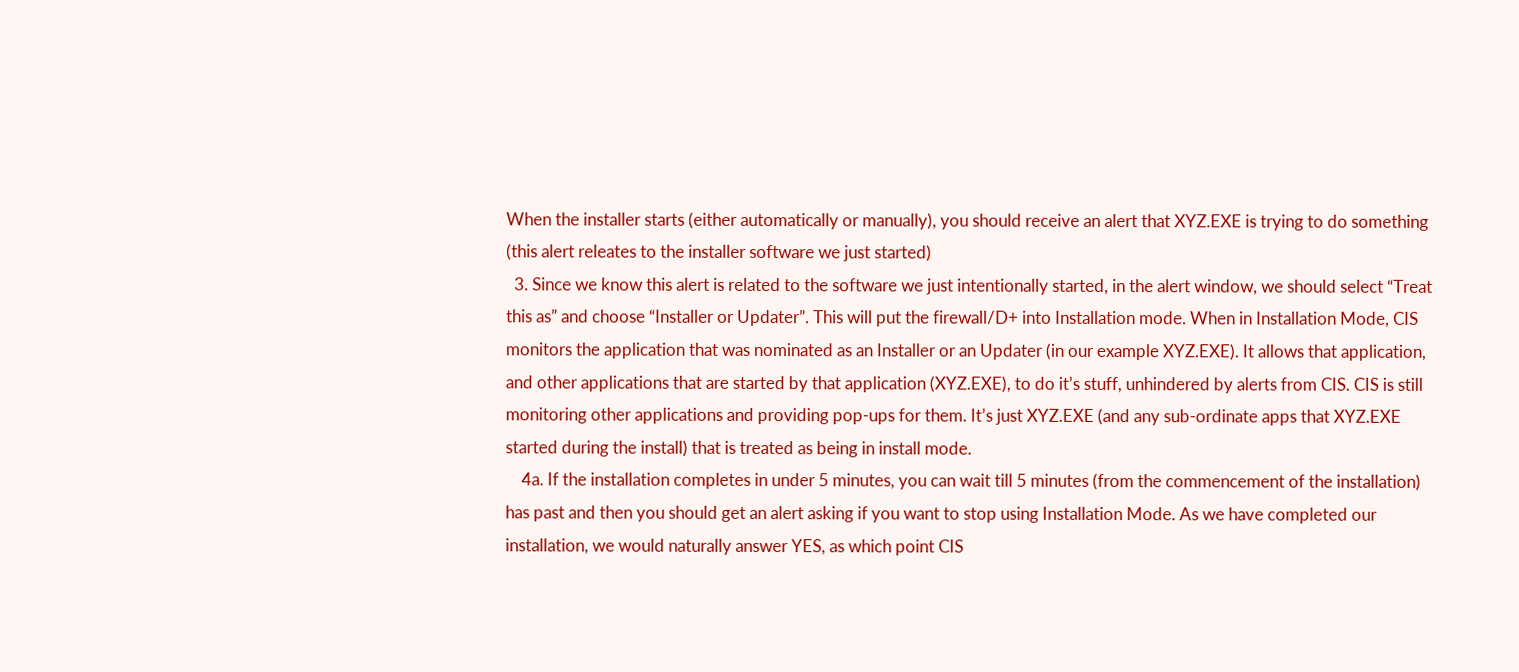When the installer starts (either automatically or manually), you should receive an alert that XYZ.EXE is trying to do something (this alert releates to the installer software we just started)
  3. Since we know this alert is related to the software we just intentionally started, in the alert window, we should select “Treat this as” and choose “Installer or Updater”. This will put the firewall/D+ into Installation mode. When in Installation Mode, CIS monitors the application that was nominated as an Installer or an Updater (in our example XYZ.EXE). It allows that application, and other applications that are started by that application (XYZ.EXE), to do it’s stuff, unhindered by alerts from CIS. CIS is still monitoring other applications and providing pop-ups for them. It’s just XYZ.EXE (and any sub-ordinate apps that XYZ.EXE started during the install) that is treated as being in install mode.
    4a. If the installation completes in under 5 minutes, you can wait till 5 minutes (from the commencement of the installation) has past and then you should get an alert asking if you want to stop using Installation Mode. As we have completed our installation, we would naturally answer YES, as which point CIS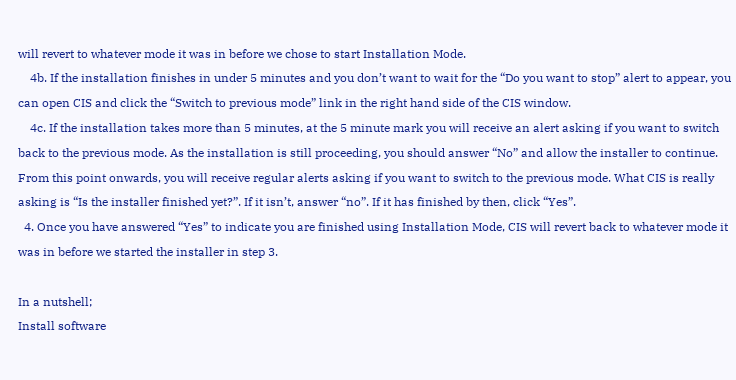will revert to whatever mode it was in before we chose to start Installation Mode.
    4b. If the installation finishes in under 5 minutes and you don’t want to wait for the “Do you want to stop” alert to appear, you can open CIS and click the “Switch to previous mode” link in the right hand side of the CIS window.
    4c. If the installation takes more than 5 minutes, at the 5 minute mark you will receive an alert asking if you want to switch back to the previous mode. As the installation is still proceeding, you should answer “No” and allow the installer to continue. From this point onwards, you will receive regular alerts asking if you want to switch to the previous mode. What CIS is really asking is “Is the installer finished yet?”. If it isn’t, answer “no”. If it has finished by then, click “Yes”.
  4. Once you have answered “Yes” to indicate you are finished using Installation Mode, CIS will revert back to whatever mode it was in before we started the installer in step 3.

In a nutshell;
Install software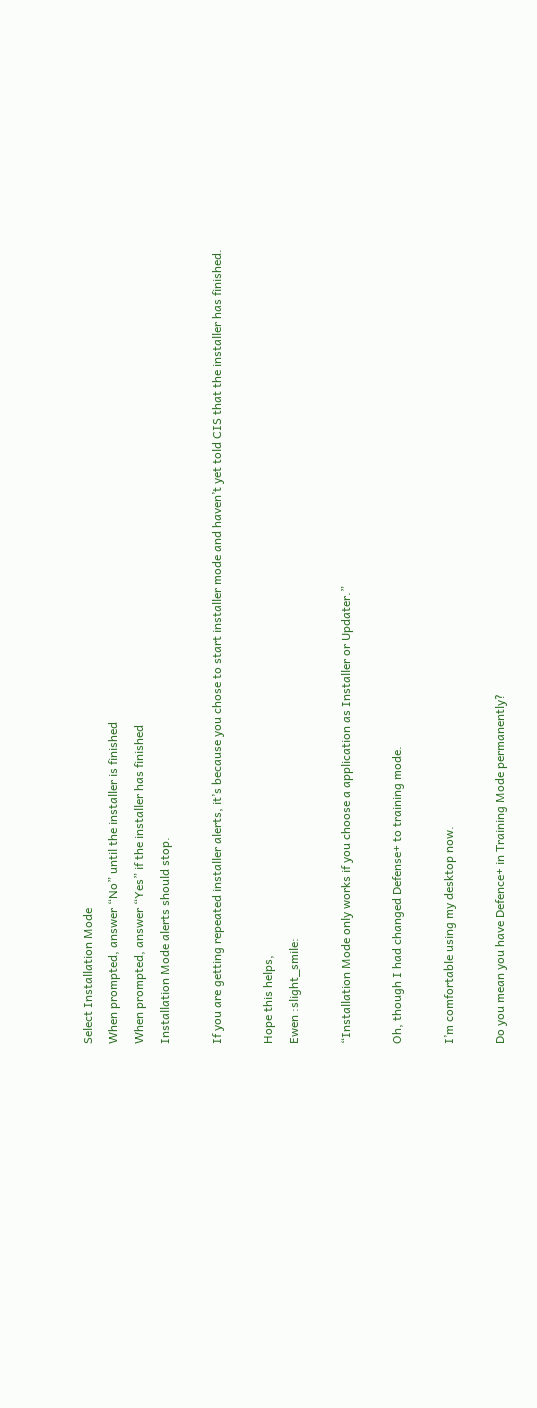Select Installation Mode
When prompted, answer “No” until the installer is finished
When prompted, answer “Yes” if the installer has finished
Installation Mode alerts should stop.

If you are getting repeated installer alerts, it’s because you chose to start installer mode and haven’t yet told CIS that the installer has finished.

Hope this helps,
Ewen :slight_smile:

“Installation Mode only works if you choose a application as Installer or Updater.”

Oh, though I had changed Defense+ to training mode.

I’m comfortable using my desktop now.

Do you mean you have Defence+ in Training Mode permanently?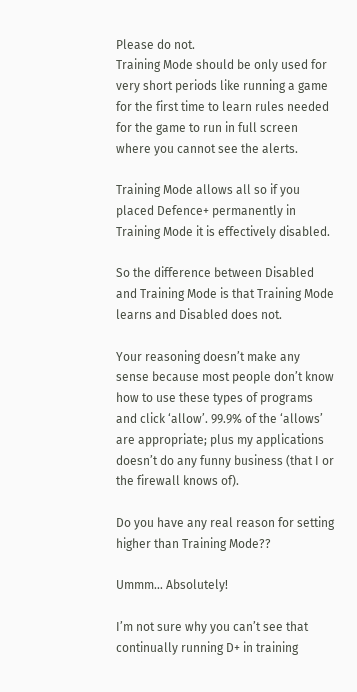Please do not.
Training Mode should be only used for very short periods like running a game for the first time to learn rules needed for the game to run in full screen where you cannot see the alerts.

Training Mode allows all so if you placed Defence+ permanently in Training Mode it is effectively disabled.

So the difference between Disabled and Training Mode is that Training Mode learns and Disabled does not.

Your reasoning doesn’t make any sense because most people don’t know how to use these types of programs and click ‘allow’. 99.9% of the ‘allows’ are appropriate; plus my applications doesn’t do any funny business (that I or the firewall knows of).

Do you have any real reason for setting higher than Training Mode??

Ummm… Absolutely!

I’m not sure why you can’t see that continually running D+ in training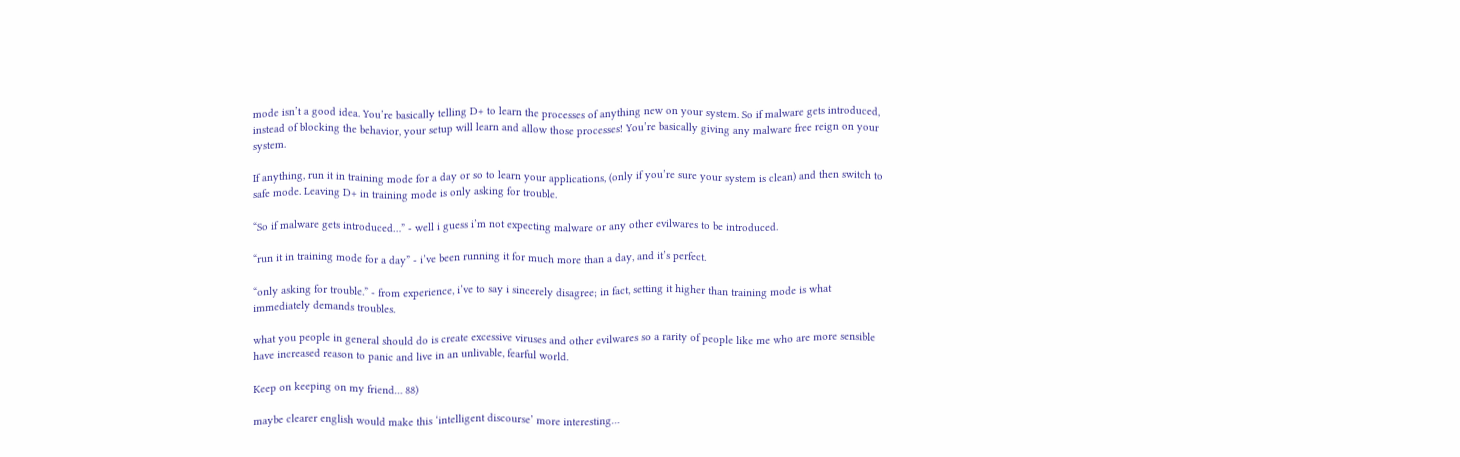mode isn’t a good idea. You’re basically telling D+ to learn the processes of anything new on your system. So if malware gets introduced, instead of blocking the behavior, your setup will learn and allow those processes! You’re basically giving any malware free reign on your system.

If anything, run it in training mode for a day or so to learn your applications, (only if you’re sure your system is clean) and then switch to safe mode. Leaving D+ in training mode is only asking for trouble.

“So if malware gets introduced…” - well i guess i’m not expecting malware or any other evilwares to be introduced.

“run it in training mode for a day” - i’ve been running it for much more than a day, and it’s perfect.

“only asking for trouble.” - from experience, i’ve to say i sincerely disagree; in fact, setting it higher than training mode is what immediately demands troubles.

what you people in general should do is create excessive viruses and other evilwares so a rarity of people like me who are more sensible have increased reason to panic and live in an unlivable, fearful world.

Keep on keeping on my friend… 88)

maybe clearer english would make this ‘intelligent discourse’ more interesting…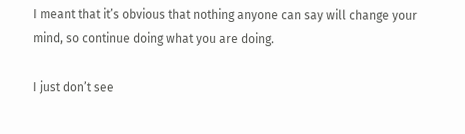I meant that it’s obvious that nothing anyone can say will change your mind, so continue doing what you are doing.

I just don’t see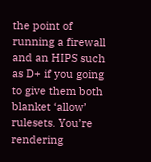the point of running a firewall and an HIPS such as D+ if you going to give them both blanket ‘allow’ rulesets. You’re rendering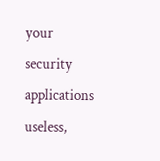your security applications useless,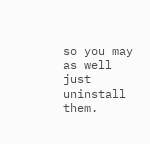so you may as well just uninstall them.